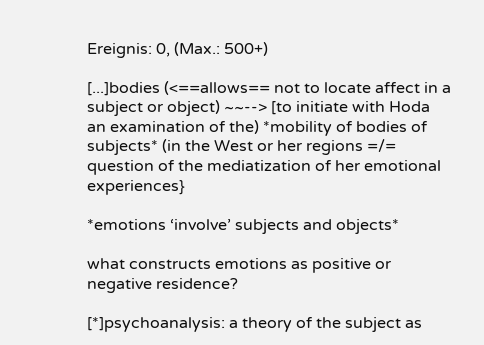Ereignis: 0, (Max.: 500+)

[...]bodies (<==allows== not to locate affect in a subject or object) ~~--> [to initiate with Hoda an examination of the) *mobility of bodies of subjects* (in the West or her regions =/= question of the mediatization of her emotional experiences}

*emotions ‘involve’ subjects and objects*

what constructs emotions as positive or negative residence?

[*]psychoanalysis: a theory of the subject as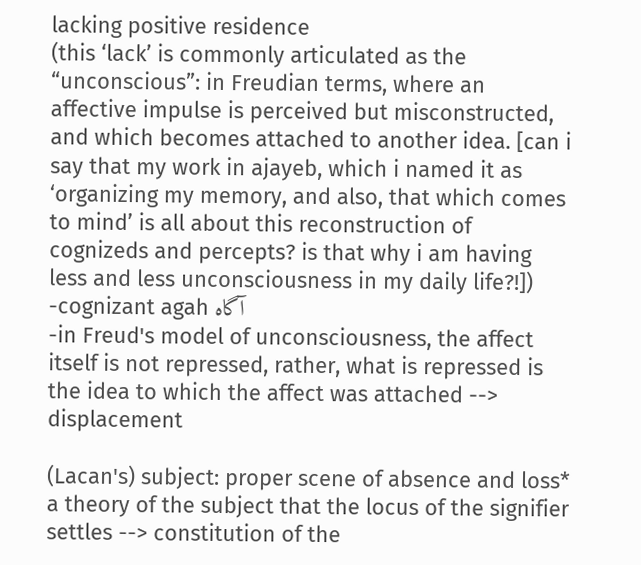lacking positive residence
(this ‘lack’ is commonly articulated as the “unconscious”: in Freudian terms, where an affective impulse is perceived but misconstructed, and which becomes attached to another idea. [can i say that my work in ajayeb, which i named it as ‘organizing my memory, and also, that which comes to mind’ is all about this reconstruction of cognizeds and percepts? is that why i am having less and less unconsciousness in my daily life?!])
-cognizant agah آگاه
-in Freud's model of unconsciousness, the affect itself is not repressed, rather, what is repressed is the idea to which the affect was attached --> displacement

(Lacan's) subject: proper scene of absence and loss*
a theory of the subject that the locus of the signifier settles --> constitution of the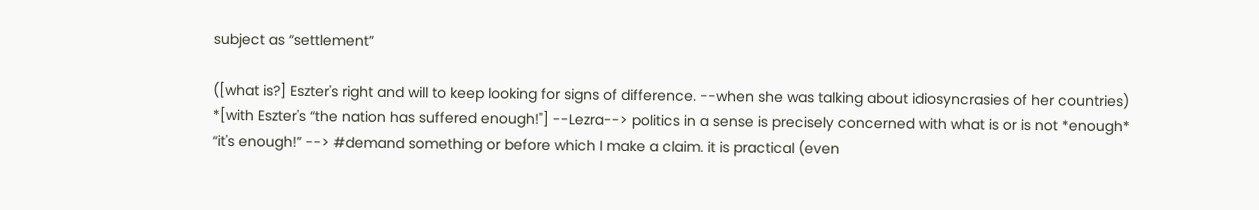subject as “settlement”

([what is?] Eszter's right and will to keep looking for signs of difference. --when she was talking about idiosyncrasies of her countries)
*[with Eszter's “the nation has suffered enough!"] --Lezra--> politics in a sense is precisely concerned with what is or is not *enough*
“it's enough!” --> #demand something or before which I make a claim. it is practical (even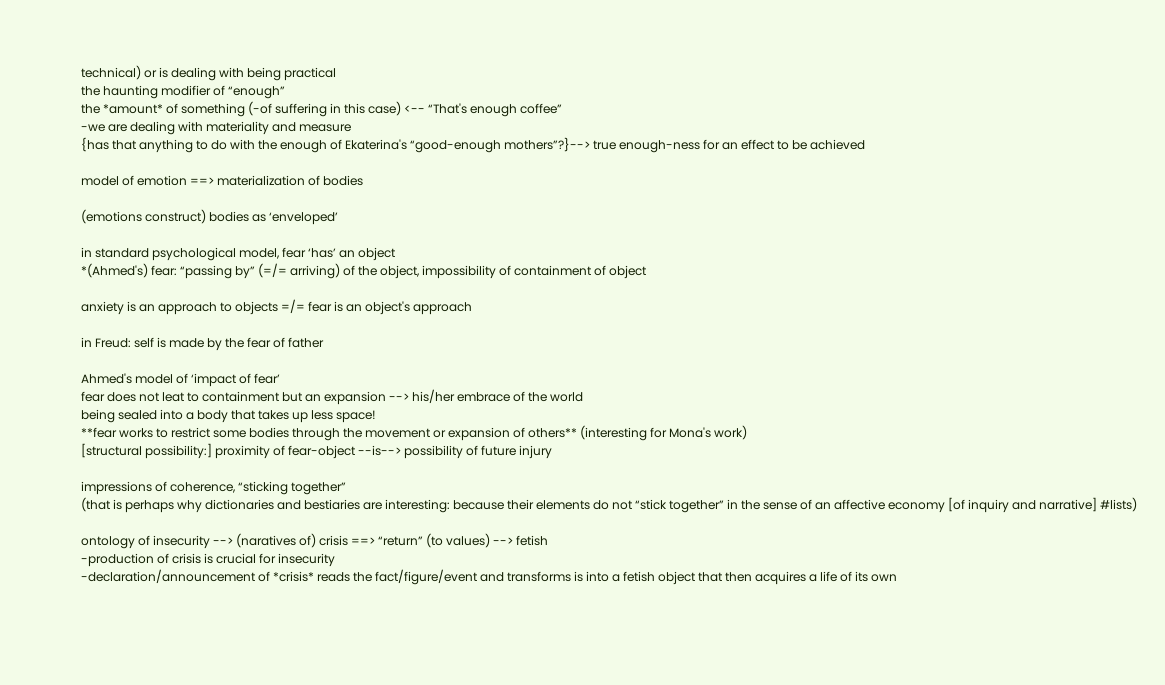technical) or is dealing with being practical
the haunting modifier of “enough”
the *amount* of something (-of suffering in this case) <-- “That's enough coffee”
-we are dealing with materiality and measure
{has that anything to do with the enough of Ekaterina's “good-enough mothers”?}--> true enough-ness for an effect to be achieved

model of emotion ==> materialization of bodies

(emotions construct) bodies as ‘enveloped’

in standard psychological model, fear ‘has’ an object
*(Ahmed's) fear: “passing by” (=/= arriving) of the object, impossibility of containment of object

anxiety is an approach to objects =/= fear is an object's approach

in Freud: self is made by the fear of father

Ahmed's model of ‘impact of fear’
fear does not leat to containment but an expansion --> his/her embrace of the world
being sealed into a body that takes up less space!
**fear works to restrict some bodies through the movement or expansion of others** (interesting for Mona's work)
[structural possibility:] proximity of fear-object --is--> possibility of future injury

impressions of coherence, “sticking together”
(that is perhaps why dictionaries and bestiaries are interesting: because their elements do not “stick together” in the sense of an affective economy [of inquiry and narrative] #lists)

ontology of insecurity --> (naratives of) crisis ==> “return” (to values) --> fetish
-production of crisis is crucial for insecurity
-declaration/announcement of *crisis* reads the fact/figure/event and transforms is into a fetish object that then acquires a life of its own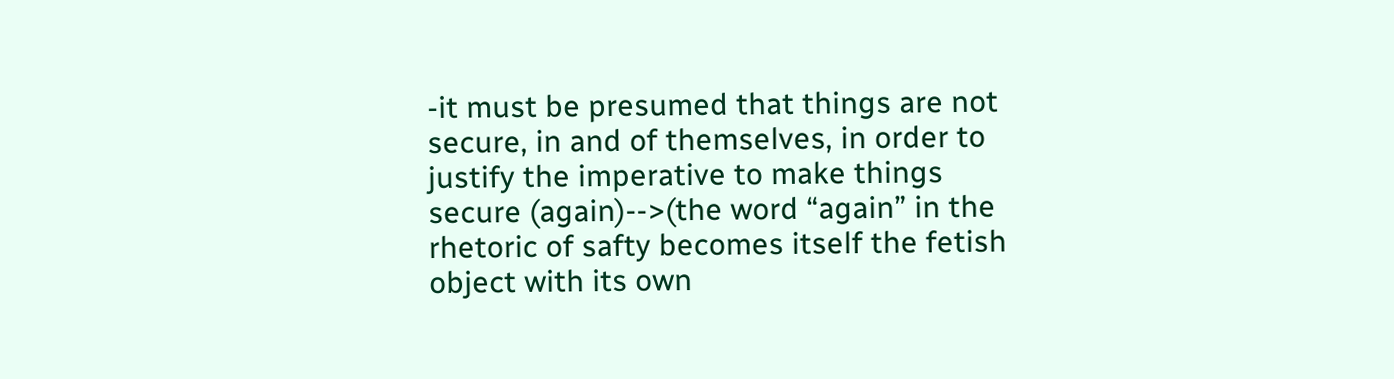-it must be presumed that things are not secure, in and of themselves, in order to justify the imperative to make things secure (again)-->(the word “again” in the rhetoric of safty becomes itself the fetish object with its own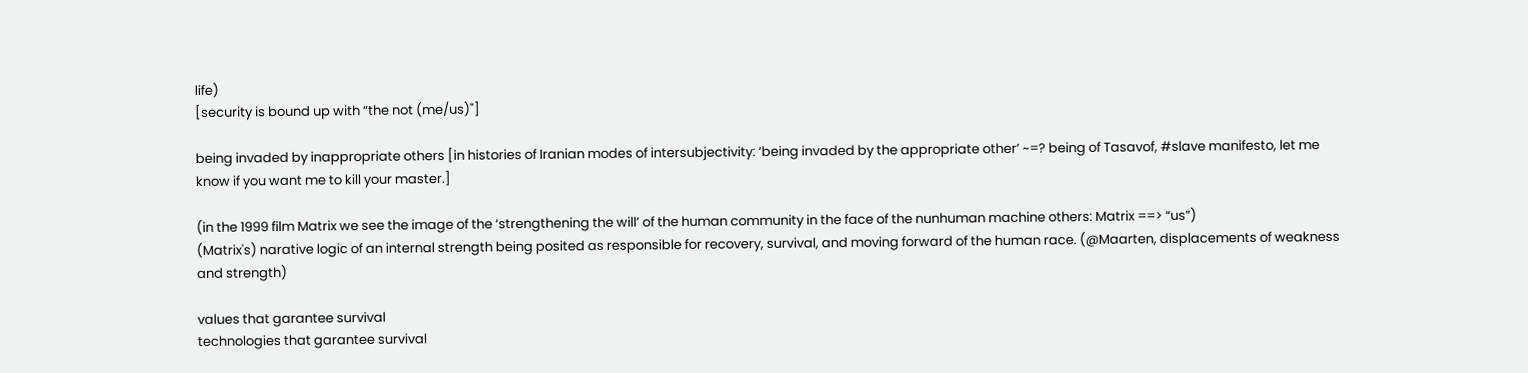life)
[security is bound up with “the not (me/us)"]

being invaded by inappropriate others [in histories of Iranian modes of intersubjectivity: ‘being invaded by the appropriate other’ ~=? being of Tasavof, #slave manifesto, let me know if you want me to kill your master.]

(in the 1999 film Matrix we see the image of the ‘strengthening the will’ of the human community in the face of the nunhuman machine others: Matrix ==> “us”)
(Matrix's) narative logic of an internal strength being posited as responsible for recovery, survival, and moving forward of the human race. (@Maarten, displacements of weakness and strength)

values that garantee survival
technologies that garantee survival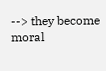--> they become moral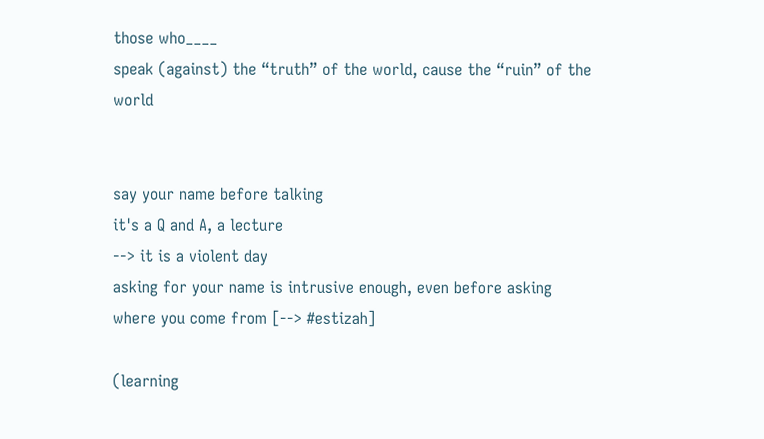those who____
speak (against) the “truth” of the world, cause the “ruin” of the world


say your name before talking
it's a Q and A, a lecture
--> it is a violent day
asking for your name is intrusive enough, even before asking where you come from [--> #estizah]

(learning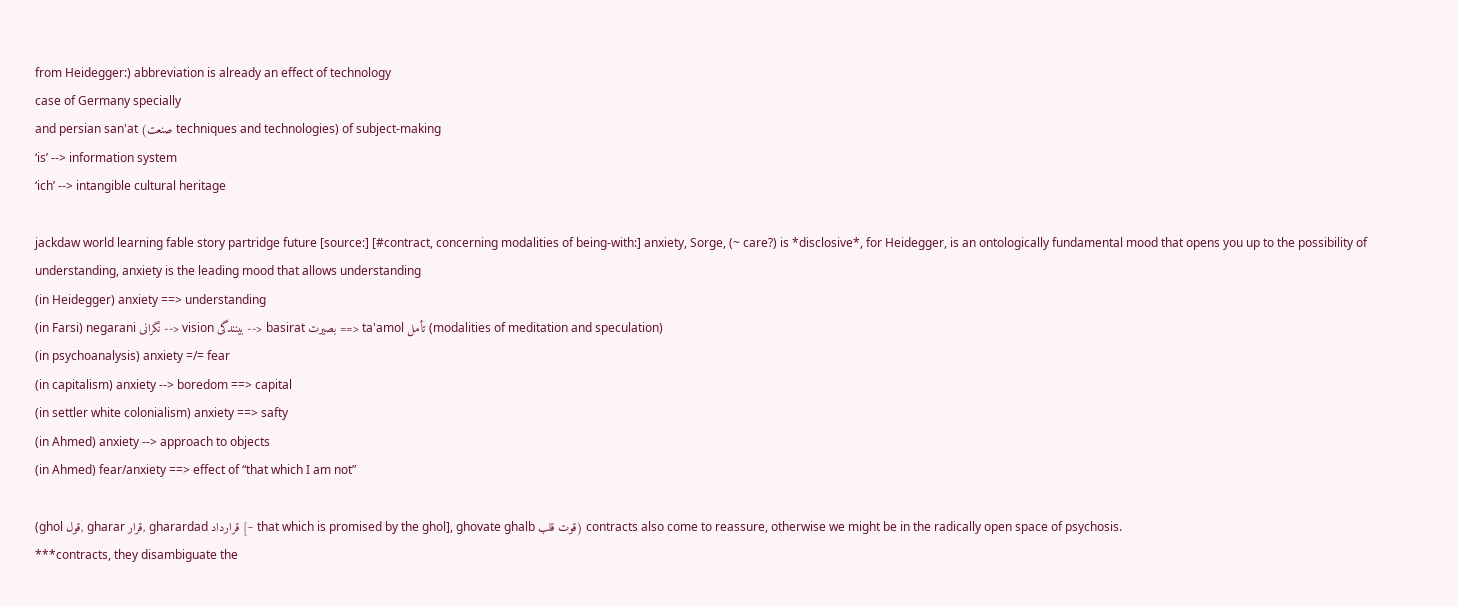from Heidegger:) abbreviation is already an effect of technology
case of Germany specially
and persian san'at (صنعت techniques and technologies) of subject-making
‘is’ --> information system
‘ich’ --> intangible cultural heritage

jackdaw world learning fable story partridge future [source:] [#contract, concerning modalities of being-with:] anxiety, Sorge, (~ care?) is *disclosive*, for Heidegger, is an ontologically fundamental mood that opens you up to the possibility of understanding, anxiety is the leading mood that allows understanding
(in Heidegger) anxiety ==> understanding
(in Farsi) negarani نگرانی --> vision بینندگی --> basirat بصیرت ==> ta'amol تأمل (modalities of meditation and speculation)
(in psychoanalysis) anxiety =/= fear
(in capitalism) anxiety --> boredom ==> capital
(in settler white colonialism) anxiety ==> safty
(in Ahmed) anxiety --> approach to objects
(in Ahmed) fear/anxiety ==> effect of “that which I am not”

(ghol قول, gharar قرار, gharardad قرارداد [~ that which is promised by the ghol], ghovate ghalb قوت قلب) contracts also come to reassure, otherwise we might be in the radically open space of psychosis.
***contracts, they disambiguate the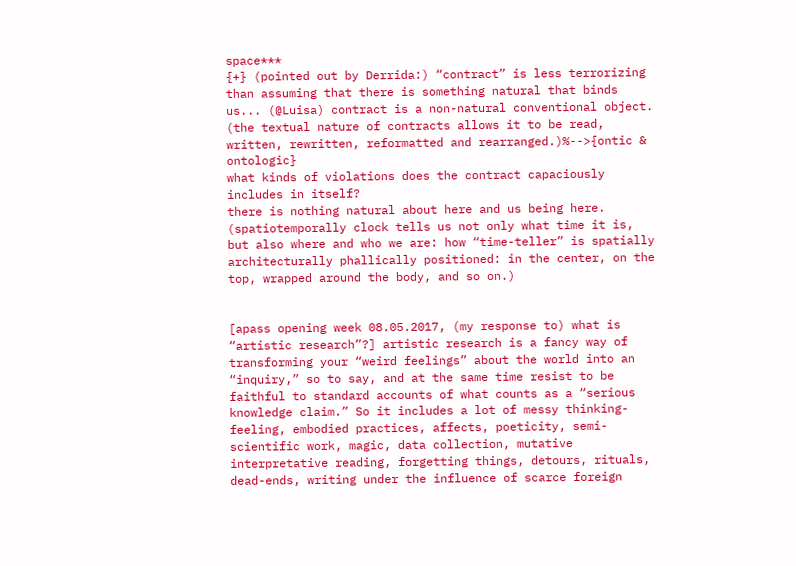space***
{+} (pointed out by Derrida:) “contract” is less terrorizing than assuming that there is something natural that binds us... (@Luisa) contract is a non-natural conventional object. (the textual nature of contracts allows it to be read, written, rewritten, reformatted and rearranged.)%-->{ontic & ontologic}
what kinds of violations does the contract capaciously includes in itself?
there is nothing natural about here and us being here. (spatiotemporally clock tells us not only what time it is, but also where and who we are: how “time-teller” is spatially architecturally phallically positioned: in the center, on the top, wrapped around the body, and so on.)


[apass opening week 08.05.2017, (my response to) what is “artistic research”?] artistic research is a fancy way of transforming your “weird feelings” about the world into an “inquiry,” so to say, and at the same time resist to be faithful to standard accounts of what counts as a “serious knowledge claim.” So it includes a lot of messy thinking-feeling, embodied practices, affects, poeticity, semi-scientific work, magic, data collection, mutative interpretative reading, forgetting things, detours, rituals, dead-ends, writing under the influence of scarce foreign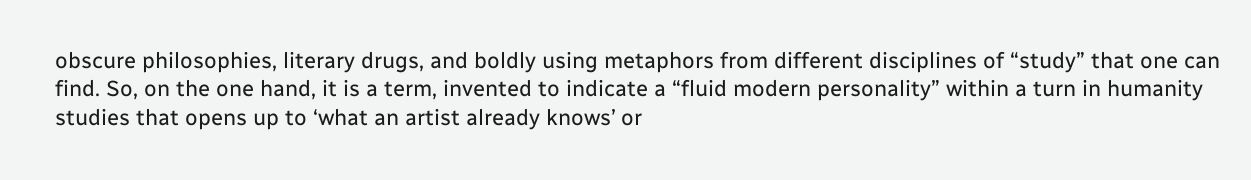obscure philosophies, literary drugs, and boldly using metaphors from different disciplines of “study” that one can find. So, on the one hand, it is a term, invented to indicate a “fluid modern personality” within a turn in humanity studies that opens up to ‘what an artist already knows’ or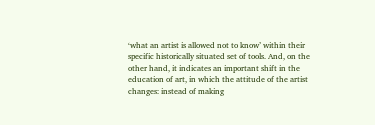‘what an artist is allowed not to know’ within their specific historically situated set of tools. And, on the other hand, it indicates an important shift in the education of art, in which the attitude of the artist changes: instead of making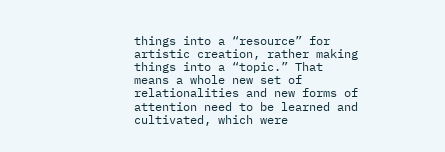things into a “resource” for artistic creation, rather making things into a “topic.” That means a whole new set of relationalities and new forms of attention need to be learned and cultivated, which were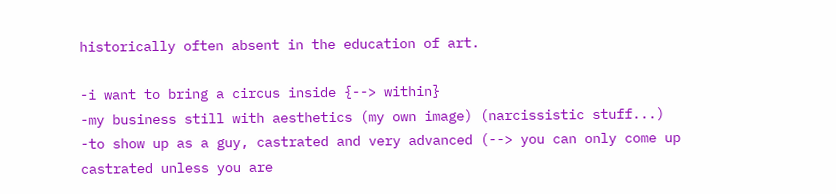historically often absent in the education of art.

-i want to bring a circus inside {--> within}
-my business still with aesthetics (my own image) (narcissistic stuff...)
-to show up as a guy, castrated and very advanced (--> you can only come up castrated unless you are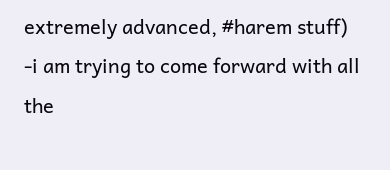extremely advanced, #harem stuff)
-i am trying to come forward with all the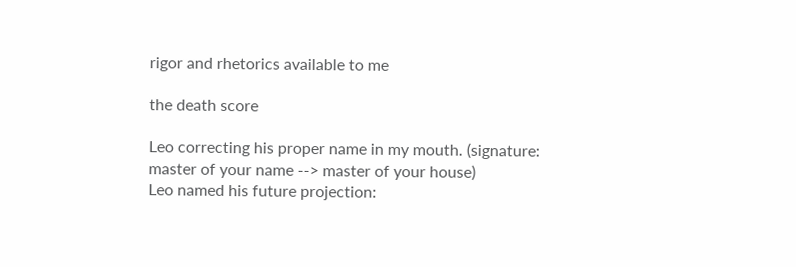rigor and rhetorics available to me

the death score

Leo correcting his proper name in my mouth. (signature: master of your name --> master of your house)
Leo named his future projection: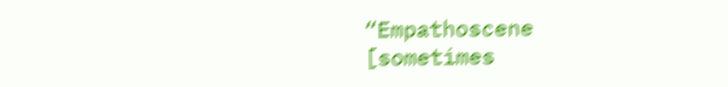“Empathoscene
[sometimes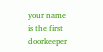your name is the first doorkeeper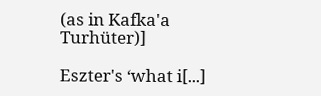(as in Kafka'a Turhüter)]

Eszter's ‘what i[...]